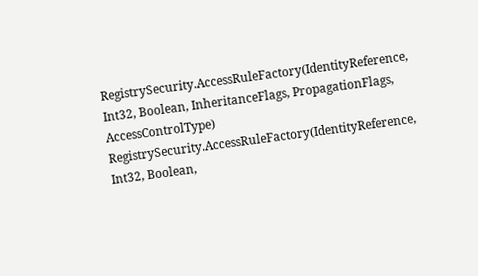RegistrySecurity.AccessRuleFactory(IdentityReference, Int32, Boolean, InheritanceFlags, PropagationFlags, AccessControlType) RegistrySecurity.AccessRuleFactory(IdentityReference, Int32, Boolean,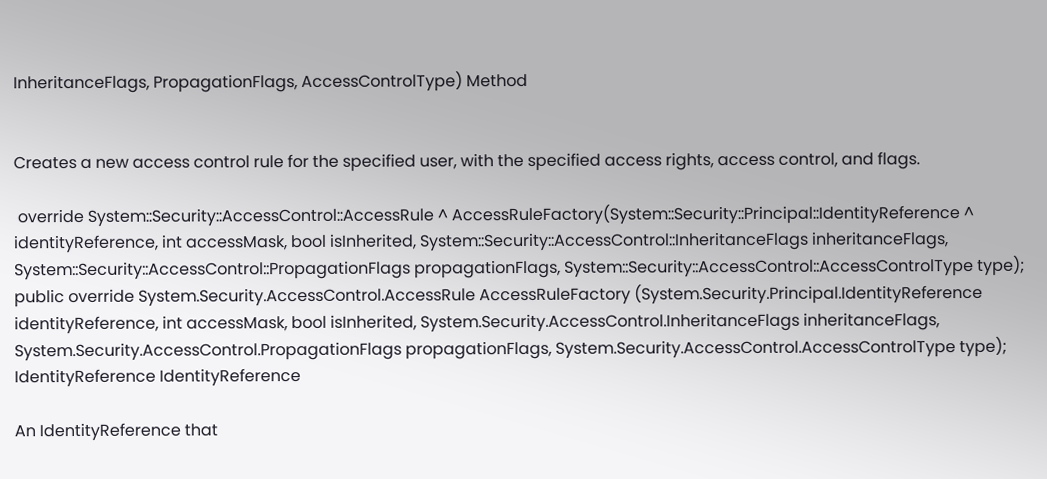InheritanceFlags, PropagationFlags, AccessControlType) Method


Creates a new access control rule for the specified user, with the specified access rights, access control, and flags.

 override System::Security::AccessControl::AccessRule ^ AccessRuleFactory(System::Security::Principal::IdentityReference ^ identityReference, int accessMask, bool isInherited, System::Security::AccessControl::InheritanceFlags inheritanceFlags, System::Security::AccessControl::PropagationFlags propagationFlags, System::Security::AccessControl::AccessControlType type);
public override System.Security.AccessControl.AccessRule AccessRuleFactory (System.Security.Principal.IdentityReference identityReference, int accessMask, bool isInherited, System.Security.AccessControl.InheritanceFlags inheritanceFlags, System.Security.AccessControl.PropagationFlags propagationFlags, System.Security.AccessControl.AccessControlType type);
IdentityReference IdentityReference

An IdentityReference that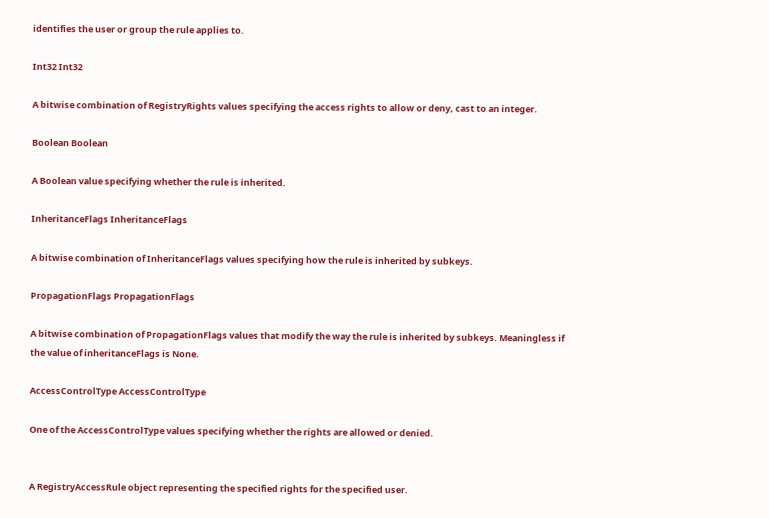identifies the user or group the rule applies to.

Int32 Int32

A bitwise combination of RegistryRights values specifying the access rights to allow or deny, cast to an integer.

Boolean Boolean

A Boolean value specifying whether the rule is inherited.

InheritanceFlags InheritanceFlags

A bitwise combination of InheritanceFlags values specifying how the rule is inherited by subkeys.

PropagationFlags PropagationFlags

A bitwise combination of PropagationFlags values that modify the way the rule is inherited by subkeys. Meaningless if the value of inheritanceFlags is None.

AccessControlType AccessControlType

One of the AccessControlType values specifying whether the rights are allowed or denied.


A RegistryAccessRule object representing the specified rights for the specified user.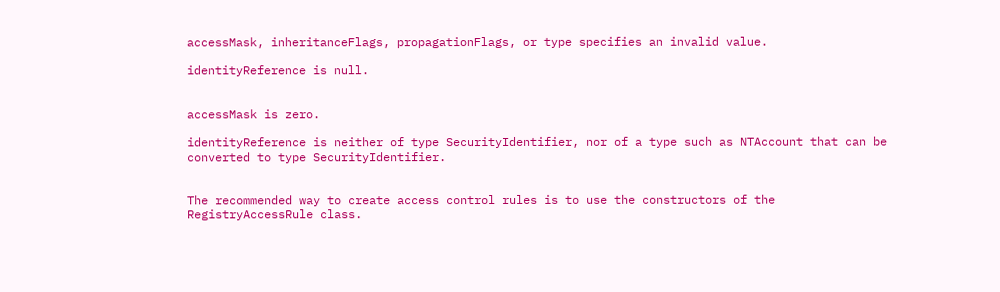accessMask, inheritanceFlags, propagationFlags, or type specifies an invalid value.

identityReference is null.


accessMask is zero.

identityReference is neither of type SecurityIdentifier, nor of a type such as NTAccount that can be converted to type SecurityIdentifier.


The recommended way to create access control rules is to use the constructors of the RegistryAccessRule class.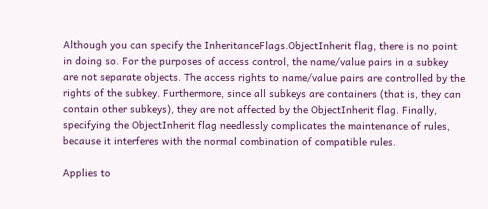Although you can specify the InheritanceFlags.ObjectInherit flag, there is no point in doing so. For the purposes of access control, the name/value pairs in a subkey are not separate objects. The access rights to name/value pairs are controlled by the rights of the subkey. Furthermore, since all subkeys are containers (that is, they can contain other subkeys), they are not affected by the ObjectInherit flag. Finally, specifying the ObjectInherit flag needlessly complicates the maintenance of rules, because it interferes with the normal combination of compatible rules.

Applies to